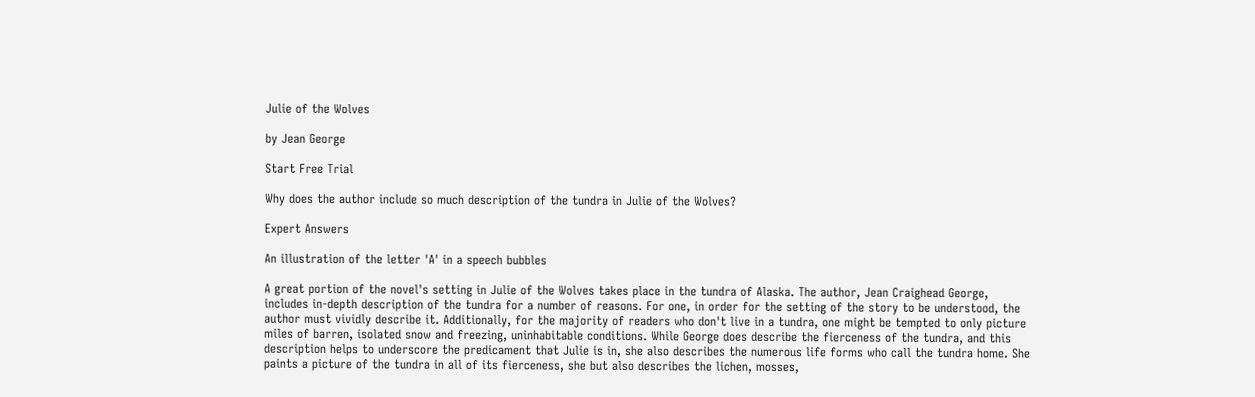Julie of the Wolves

by Jean George

Start Free Trial

Why does the author include so much description of the tundra in Julie of the Wolves?

Expert Answers

An illustration of the letter 'A' in a speech bubbles

A great portion of the novel's setting in Julie of the Wolves takes place in the tundra of Alaska. The author, Jean Craighead George, includes in-depth description of the tundra for a number of reasons. For one, in order for the setting of the story to be understood, the author must vividly describe it. Additionally, for the majority of readers who don't live in a tundra, one might be tempted to only picture miles of barren, isolated snow and freezing, uninhabitable conditions. While George does describe the fierceness of the tundra, and this description helps to underscore the predicament that Julie is in, she also describes the numerous life forms who call the tundra home. She paints a picture of the tundra in all of its fierceness, she but also describes the lichen, mosses,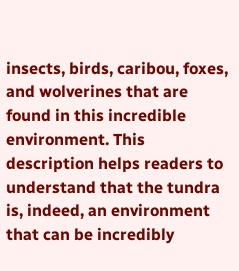insects, birds, caribou, foxes, and wolverines that are found in this incredible environment. This description helps readers to understand that the tundra is, indeed, an environment that can be incredibly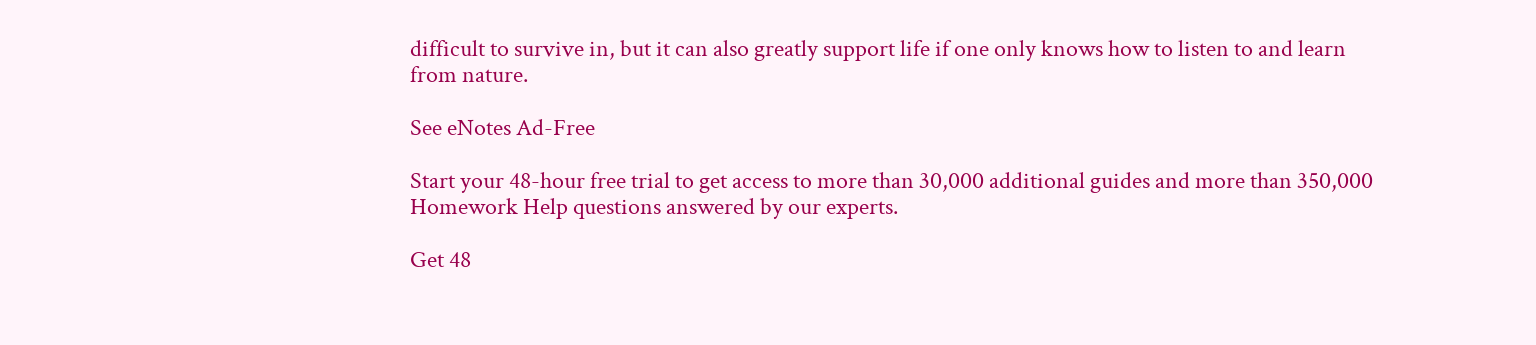difficult to survive in, but it can also greatly support life if one only knows how to listen to and learn from nature.

See eNotes Ad-Free

Start your 48-hour free trial to get access to more than 30,000 additional guides and more than 350,000 Homework Help questions answered by our experts.

Get 48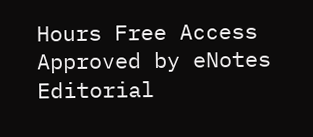Hours Free Access
Approved by eNotes Editorial